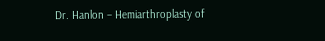Dr. Hanlon – Hemiarthroplasty of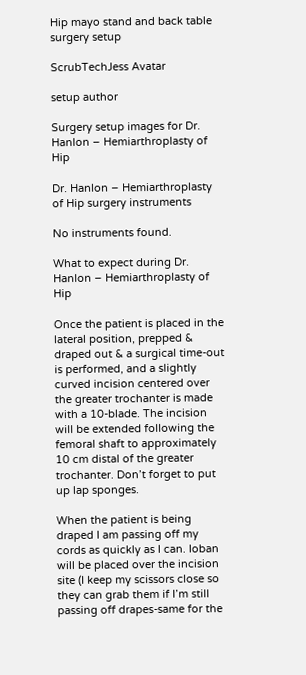Hip mayo stand and back table surgery setup

ScrubTechJess Avatar

setup author

Surgery setup images for Dr. Hanlon – Hemiarthroplasty of Hip

Dr. Hanlon – Hemiarthroplasty of Hip surgery instruments

No instruments found.

What to expect during Dr. Hanlon – Hemiarthroplasty of Hip

Once the patient is placed in the lateral position, prepped & draped out & a surgical time-out is performed, and a slightly curved incision centered over the greater trochanter is made with a 10-blade. The incision will be extended following the femoral shaft to approximately 10 cm distal of the greater trochanter. Don’t forget to put up lap sponges.

When the patient is being draped I am passing off my cords as quickly as I can. Ioban will be placed over the incision site (I keep my scissors close so they can grab them if I’m still passing off drapes-same for the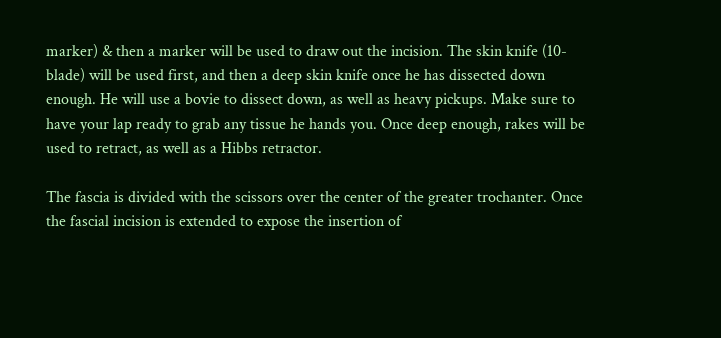marker) & then a marker will be used to draw out the incision. The skin knife (10-blade) will be used first, and then a deep skin knife once he has dissected down enough. He will use a bovie to dissect down, as well as heavy pickups. Make sure to have your lap ready to grab any tissue he hands you. Once deep enough, rakes will be used to retract, as well as a Hibbs retractor.

The fascia is divided with the scissors over the center of the greater trochanter. Once the fascial incision is extended to expose the insertion of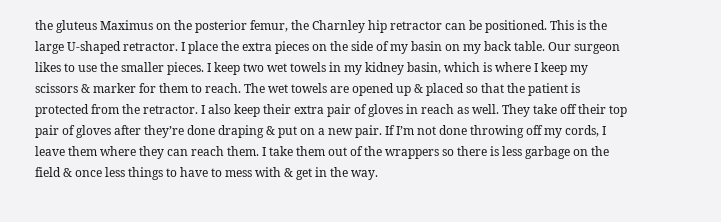the gluteus Maximus on the posterior femur, the Charnley hip retractor can be positioned. This is the large U-shaped retractor. I place the extra pieces on the side of my basin on my back table. Our surgeon likes to use the smaller pieces. I keep two wet towels in my kidney basin, which is where I keep my scissors & marker for them to reach. The wet towels are opened up & placed so that the patient is protected from the retractor. I also keep their extra pair of gloves in reach as well. They take off their top pair of gloves after they’re done draping & put on a new pair. If I’m not done throwing off my cords, I leave them where they can reach them. I take them out of the wrappers so there is less garbage on the field & once less things to have to mess with & get in the way.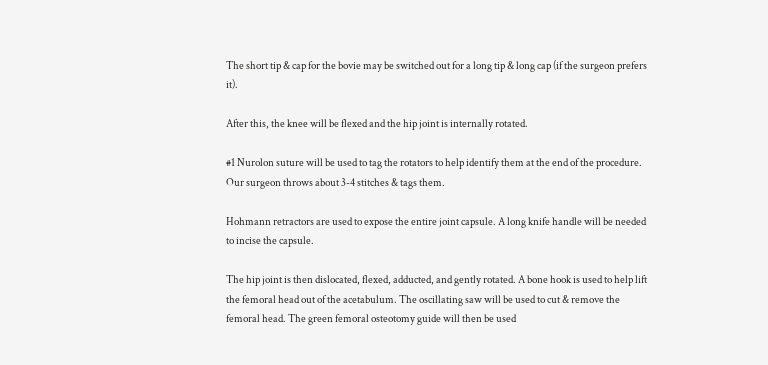The short tip & cap for the bovie may be switched out for a long tip & long cap (if the surgeon prefers it).

After this, the knee will be flexed and the hip joint is internally rotated.

#1 Nurolon suture will be used to tag the rotators to help identify them at the end of the procedure. Our surgeon throws about 3-4 stitches & tags them.

Hohmann retractors are used to expose the entire joint capsule. A long knife handle will be needed to incise the capsule.

The hip joint is then dislocated, flexed, adducted, and gently rotated. A bone hook is used to help lift the femoral head out of the acetabulum. The oscillating saw will be used to cut & remove the femoral head. The green femoral osteotomy guide will then be used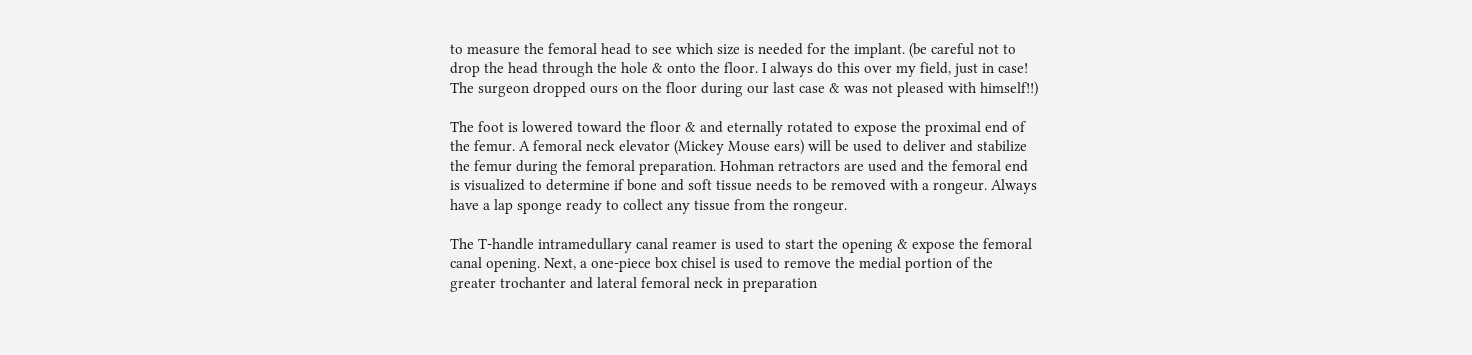to measure the femoral head to see which size is needed for the implant. (be careful not to drop the head through the hole & onto the floor. I always do this over my field, just in case! The surgeon dropped ours on the floor during our last case & was not pleased with himself!!)

The foot is lowered toward the floor & and eternally rotated to expose the proximal end of the femur. A femoral neck elevator (Mickey Mouse ears) will be used to deliver and stabilize the femur during the femoral preparation. Hohman retractors are used and the femoral end is visualized to determine if bone and soft tissue needs to be removed with a rongeur. Always have a lap sponge ready to collect any tissue from the rongeur.

The T-handle intramedullary canal reamer is used to start the opening & expose the femoral canal opening. Next, a one-piece box chisel is used to remove the medial portion of the greater trochanter and lateral femoral neck in preparation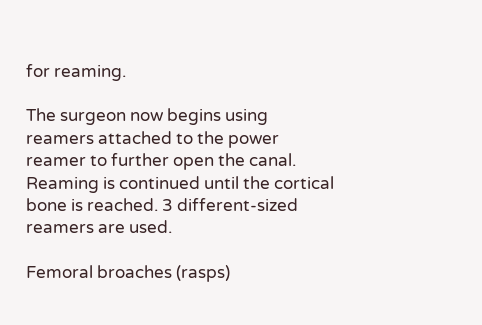for reaming.

The surgeon now begins using reamers attached to the power reamer to further open the canal. Reaming is continued until the cortical bone is reached. 3 different-sized reamers are used.

Femoral broaches (rasps)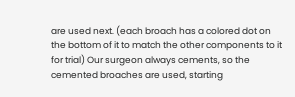are used next. (each broach has a colored dot on the bottom of it to match the other components to it for trial) Our surgeon always cements, so the cemented broaches are used, starting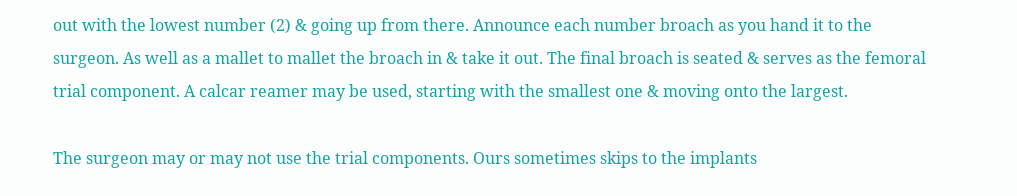out with the lowest number (2) & going up from there. Announce each number broach as you hand it to the surgeon. As well as a mallet to mallet the broach in & take it out. The final broach is seated & serves as the femoral trial component. A calcar reamer may be used, starting with the smallest one & moving onto the largest.

The surgeon may or may not use the trial components. Ours sometimes skips to the implants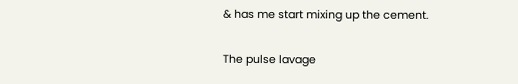& has me start mixing up the cement.

The pulse lavage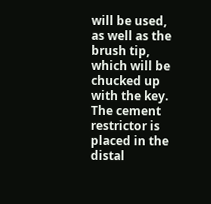will be used, as well as the brush tip, which will be chucked up with the key. The cement restrictor is placed in the distal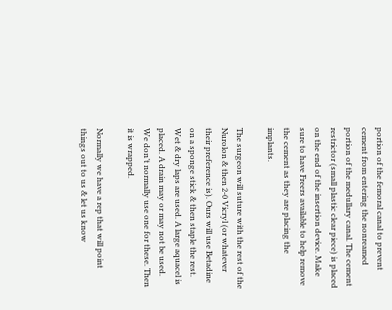portion of the femoral canal to prevent cement from entering the nonreamed portion of the medullary canal. The cement restrictor (small plastic clear piece) is placed on the end of the insertion device. Make sure to have Freers available to help remove the cement as they are placing the implants.

The surgeon will suture with the rest of the Nurolon & then 2-0 Vicryl (or whatever their preference is). Ours will use Betadine on a sponge stick & then staple the rest. Wet & dry laps are used. A large aquacel is placed. A drain may or may not be used. We don’t normally use one for these. Then it is wrapped.

Normally we have a rep that will point things out to us & let us know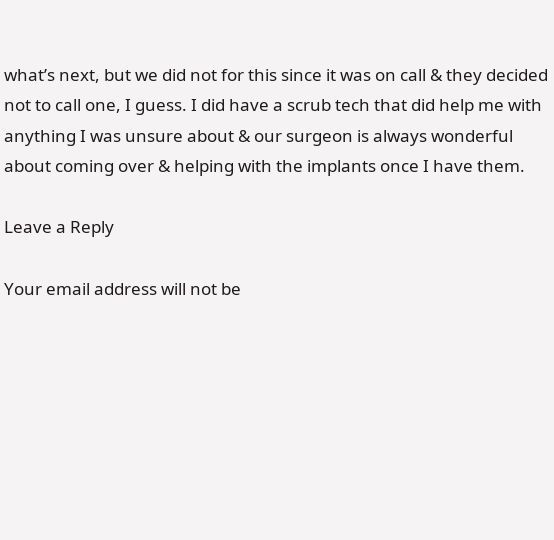what’s next, but we did not for this since it was on call & they decided not to call one, I guess. I did have a scrub tech that did help me with anything I was unsure about & our surgeon is always wonderful about coming over & helping with the implants once I have them.

Leave a Reply

Your email address will not be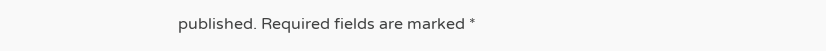published. Required fields are marked *